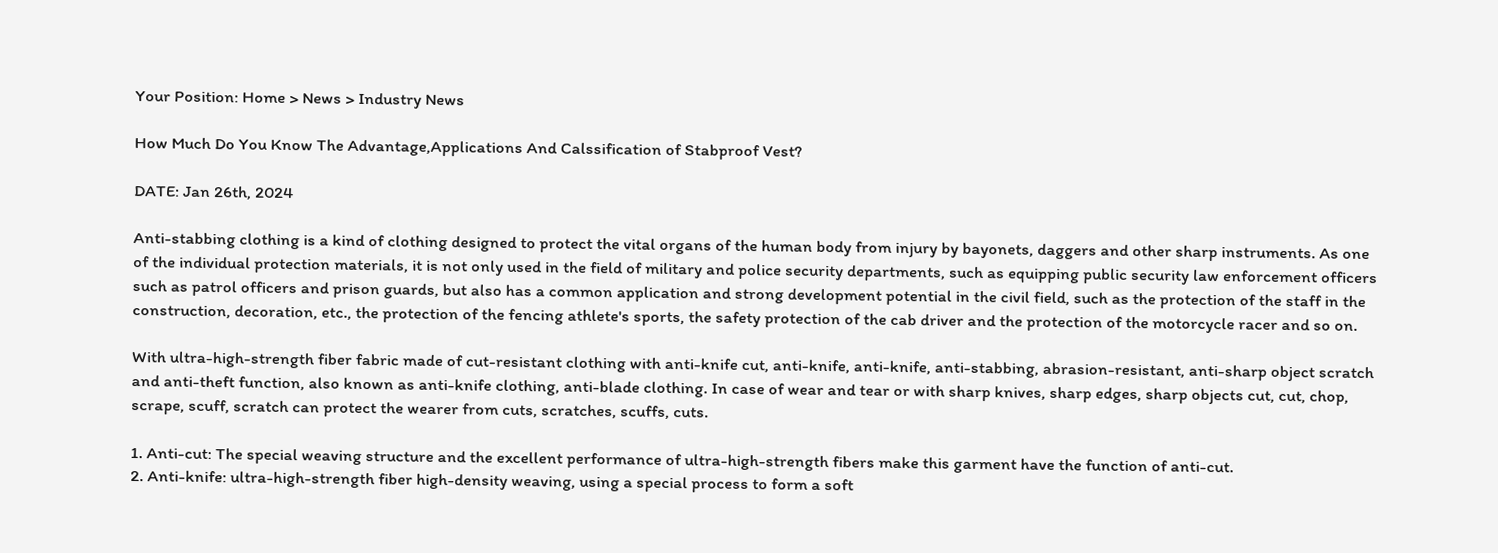Your Position: Home > News > Industry News

How Much Do You Know The Advantage,Applications And Calssification of Stabproof Vest?

DATE: Jan 26th, 2024

Anti-stabbing clothing is a kind of clothing designed to protect the vital organs of the human body from injury by bayonets, daggers and other sharp instruments. As one of the individual protection materials, it is not only used in the field of military and police security departments, such as equipping public security law enforcement officers such as patrol officers and prison guards, but also has a common application and strong development potential in the civil field, such as the protection of the staff in the construction, decoration, etc., the protection of the fencing athlete's sports, the safety protection of the cab driver and the protection of the motorcycle racer and so on.

With ultra-high-strength fiber fabric made of cut-resistant clothing with anti-knife cut, anti-knife, anti-knife, anti-stabbing, abrasion-resistant, anti-sharp object scratch and anti-theft function, also known as anti-knife clothing, anti-blade clothing. In case of wear and tear or with sharp knives, sharp edges, sharp objects cut, cut, chop, scrape, scuff, scratch can protect the wearer from cuts, scratches, scuffs, cuts.

1. Anti-cut: The special weaving structure and the excellent performance of ultra-high-strength fibers make this garment have the function of anti-cut.
2. Anti-knife: ultra-high-strength fiber high-density weaving, using a special process to form a soft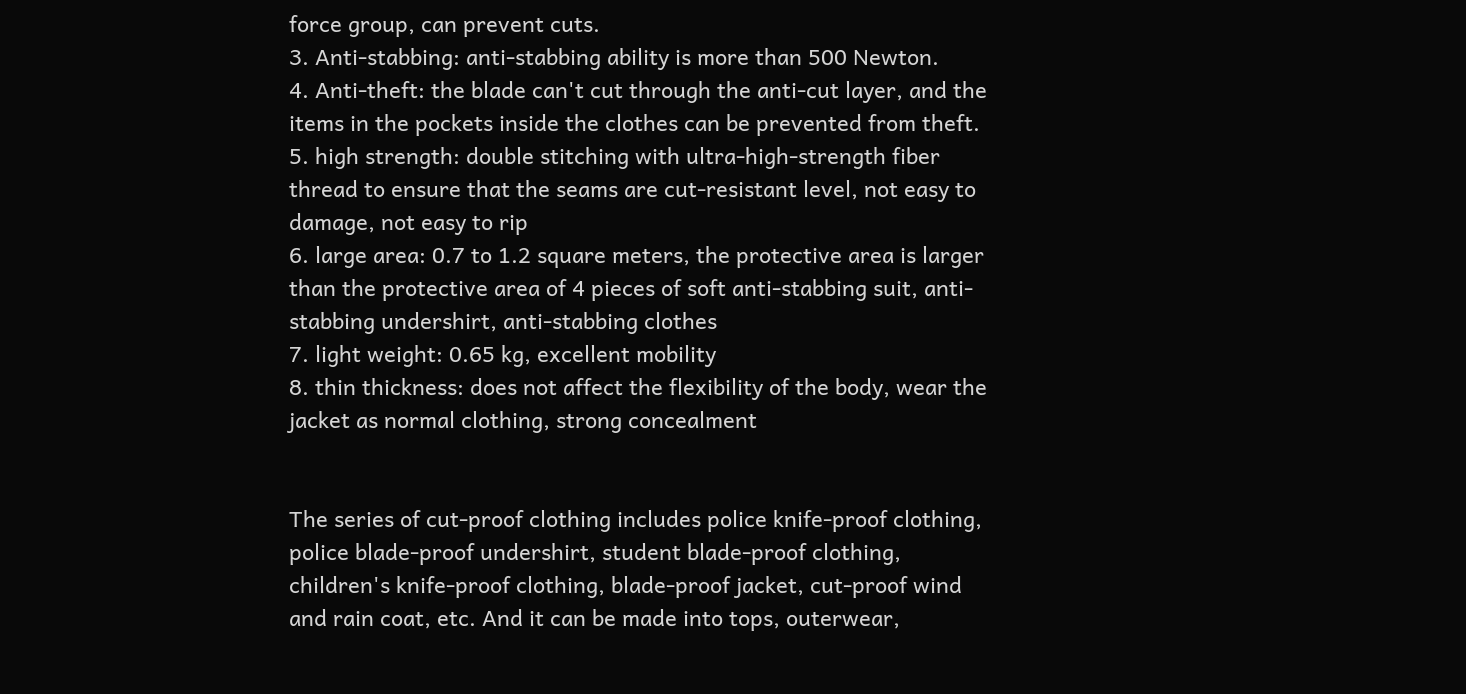force group, can prevent cuts.
3. Anti-stabbing: anti-stabbing ability is more than 500 Newton.
4. Anti-theft: the blade can't cut through the anti-cut layer, and the items in the pockets inside the clothes can be prevented from theft.
5. high strength: double stitching with ultra-high-strength fiber thread to ensure that the seams are cut-resistant level, not easy to damage, not easy to rip
6. large area: 0.7 to 1.2 square meters, the protective area is larger than the protective area of 4 pieces of soft anti-stabbing suit, anti-stabbing undershirt, anti-stabbing clothes
7. light weight: 0.65 kg, excellent mobility
8. thin thickness: does not affect the flexibility of the body, wear the jacket as normal clothing, strong concealment


The series of cut-proof clothing includes police knife-proof clothing, police blade-proof undershirt, student blade-proof clothing, children's knife-proof clothing, blade-proof jacket, cut-proof wind and rain coat, etc. And it can be made into tops, outerwear,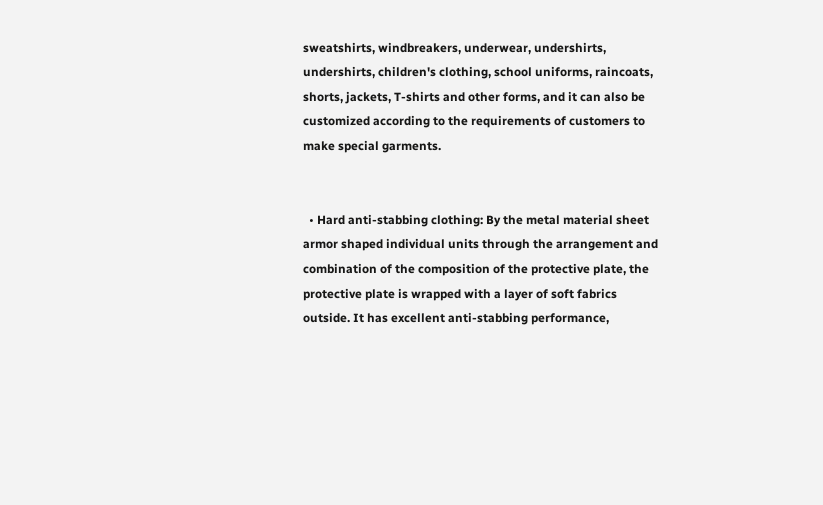sweatshirts, windbreakers, underwear, undershirts, undershirts, children's clothing, school uniforms, raincoats, shorts, jackets, T-shirts and other forms, and it can also be customized according to the requirements of customers to make special garments.


  • Hard anti-stabbing clothing: By the metal material sheet armor shaped individual units through the arrangement and combination of the composition of the protective plate, the protective plate is wrapped with a layer of soft fabrics outside. It has excellent anti-stabbing performance,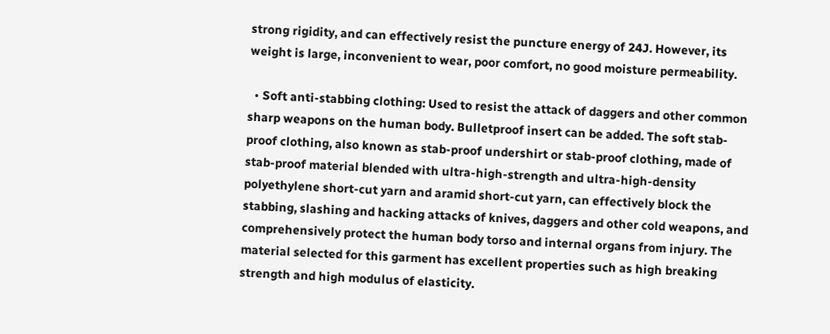strong rigidity, and can effectively resist the puncture energy of 24J. However, its weight is large, inconvenient to wear, poor comfort, no good moisture permeability.

  • Soft anti-stabbing clothing: Used to resist the attack of daggers and other common sharp weapons on the human body. Bulletproof insert can be added. The soft stab-proof clothing, also known as stab-proof undershirt or stab-proof clothing, made of stab-proof material blended with ultra-high-strength and ultra-high-density polyethylene short-cut yarn and aramid short-cut yarn, can effectively block the stabbing, slashing and hacking attacks of knives, daggers and other cold weapons, and comprehensively protect the human body torso and internal organs from injury. The material selected for this garment has excellent properties such as high breaking strength and high modulus of elasticity.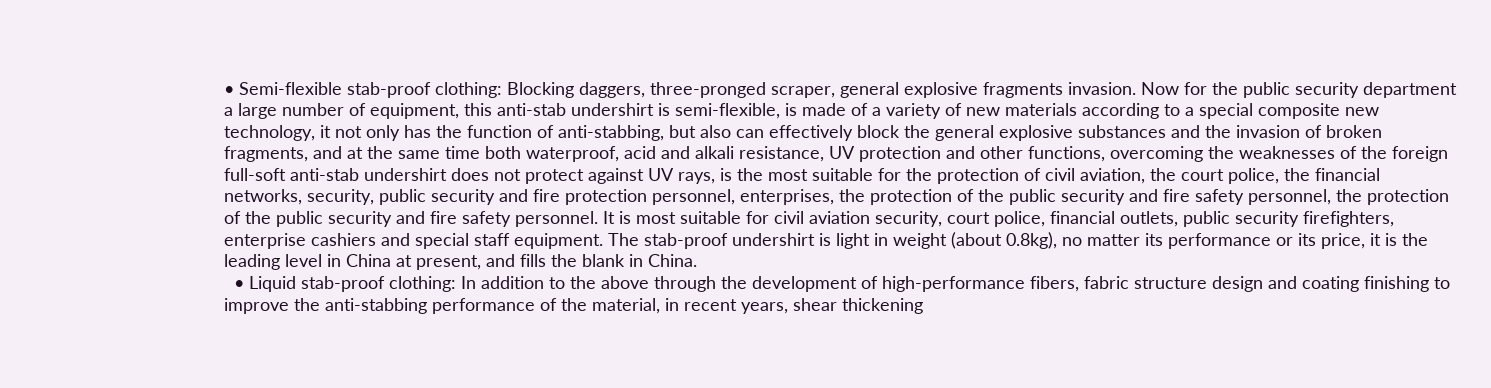• Semi-flexible stab-proof clothing: Blocking daggers, three-pronged scraper, general explosive fragments invasion. Now for the public security department a large number of equipment, this anti-stab undershirt is semi-flexible, is made of a variety of new materials according to a special composite new technology, it not only has the function of anti-stabbing, but also can effectively block the general explosive substances and the invasion of broken fragments, and at the same time both waterproof, acid and alkali resistance, UV protection and other functions, overcoming the weaknesses of the foreign full-soft anti-stab undershirt does not protect against UV rays, is the most suitable for the protection of civil aviation, the court police, the financial networks, security, public security and fire protection personnel, enterprises, the protection of the public security and fire safety personnel, the protection of the public security and fire safety personnel. It is most suitable for civil aviation security, court police, financial outlets, public security firefighters, enterprise cashiers and special staff equipment. The stab-proof undershirt is light in weight (about 0.8kg), no matter its performance or its price, it is the leading level in China at present, and fills the blank in China.
  • Liquid stab-proof clothing: In addition to the above through the development of high-performance fibers, fabric structure design and coating finishing to improve the anti-stabbing performance of the material, in recent years, shear thickening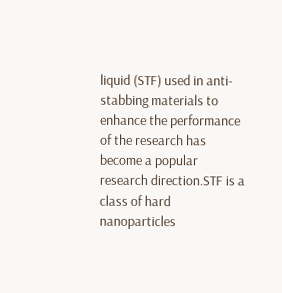liquid (STF) used in anti-stabbing materials to enhance the performance of the research has become a popular research direction.STF is a class of hard nanoparticles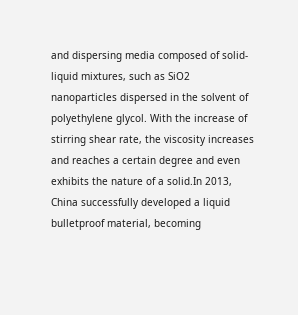and dispersing media composed of solid-liquid mixtures, such as SiO2 nanoparticles dispersed in the solvent of polyethylene glycol. With the increase of stirring shear rate, the viscosity increases and reaches a certain degree and even exhibits the nature of a solid.In 2013, China successfully developed a liquid bulletproof material, becoming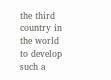the third country in the world to develop such a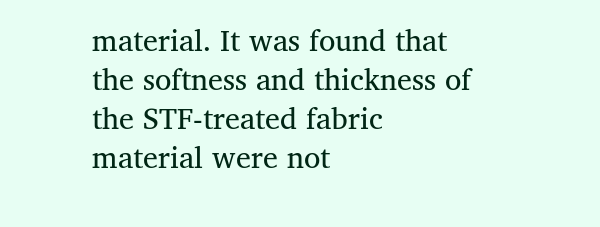material. It was found that the softness and thickness of the STF-treated fabric material were not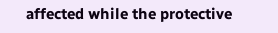affected while the protective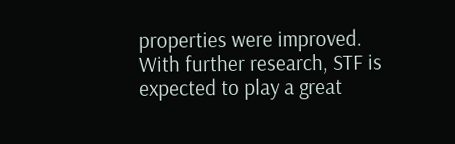properties were improved. With further research, STF is expected to play a great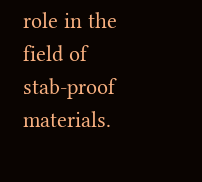role in the field of stab-proof materials.